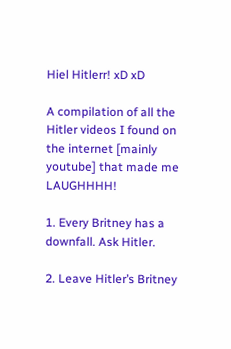Hiel Hitlerr! xD xD

A compilation of all the Hitler videos I found on the internet [mainly youtube] that made me LAUGHHHH!

1. Every Britney has a downfall. Ask Hitler.

2. Leave Hitler’s Britney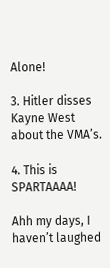Alone!

3. Hitler disses Kayne West about the VMA’s.

4. This is SPARTAAAA!

Ahh my days, I haven’t laughed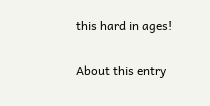this hard in ages!


About this entry